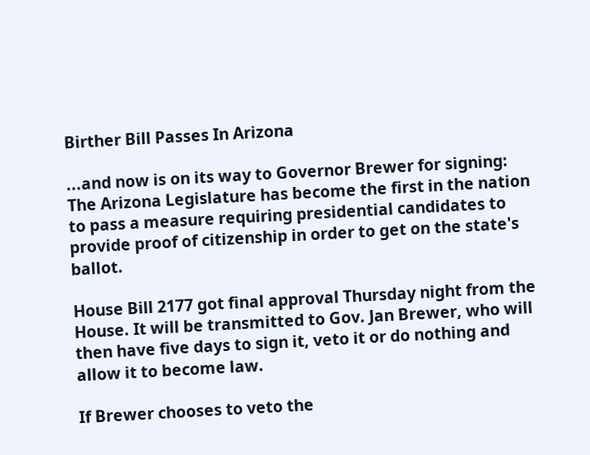Birther Bill Passes In Arizona

...and now is on its way to Governor Brewer for signing:
The Arizona Legislature has become the first in the nation to pass a measure requiring presidential candidates to provide proof of citizenship in order to get on the state's ballot.

House Bill 2177 got final approval Thursday night from the House. It will be transmitted to Gov. Jan Brewer, who will then have five days to sign it, veto it or do nothing and allow it to become law.

If Brewer chooses to veto the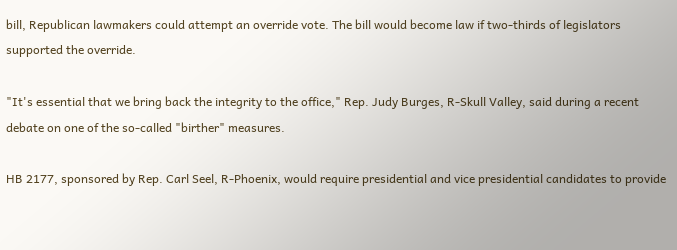bill, Republican lawmakers could attempt an override vote. The bill would become law if two-thirds of legislators supported the override.

"It's essential that we bring back the integrity to the office," Rep. Judy Burges, R-Skull Valley, said during a recent debate on one of the so-called "birther" measures.

HB 2177, sponsored by Rep. Carl Seel, R-Phoenix, would require presidential and vice presidential candidates to provide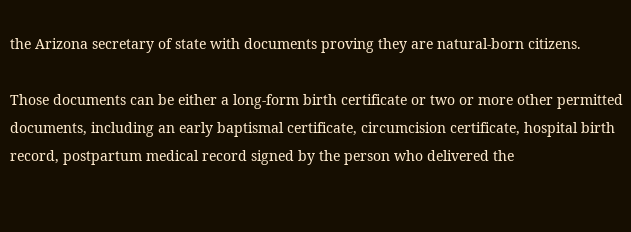the Arizona secretary of state with documents proving they are natural-born citizens.

Those documents can be either a long-form birth certificate or two or more other permitted documents, including an early baptismal certificate, circumcision certificate, hospital birth record, postpartum medical record signed by the person who delivered the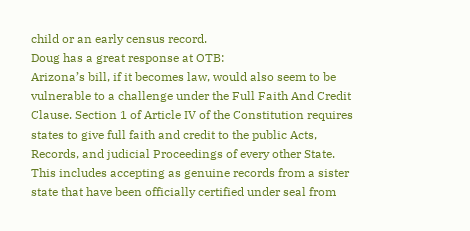child or an early census record.
Doug has a great response at OTB:
Arizona’s bill, if it becomes law, would also seem to be vulnerable to a challenge under the Full Faith And Credit Clause. Section 1 of Article IV of the Constitution requires states to give full faith and credit to the public Acts, Records, and judicial Proceedings of every other State. This includes accepting as genuine records from a sister state that have been officially certified under seal from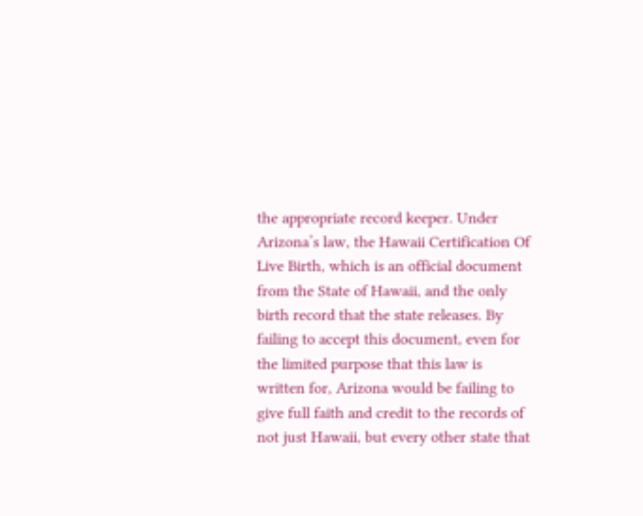the appropriate record keeper. Under Arizona’s law, the Hawaii Certification Of Live Birth, which is an official document from the State of Hawaii, and the only birth record that the state releases. By failing to accept this document, even for the limited purpose that this law is written for, Arizona would be failing to give full faith and credit to the records of not just Hawaii, but every other state that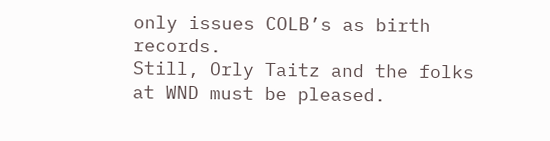only issues COLB’s as birth records.
Still, Orly Taitz and the folks at WND must be pleased.